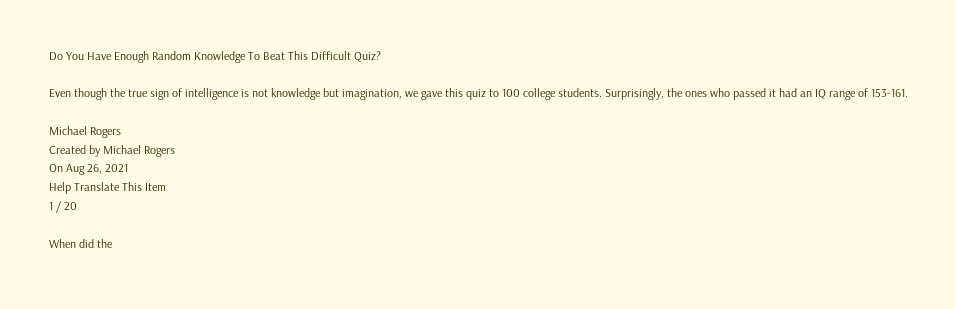Do You Have Enough Random Knowledge To Beat This Difficult Quiz?

Even though the true sign of intelligence is not knowledge but imagination, we gave this quiz to 100 college students. Surprisingly, the ones who passed it had an IQ range of 153-161.

Michael Rogers
Created by Michael Rogers
On Aug 26, 2021
Help Translate This Item
1 / 20

When did the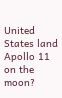United States land Apollo 11 on the moon?